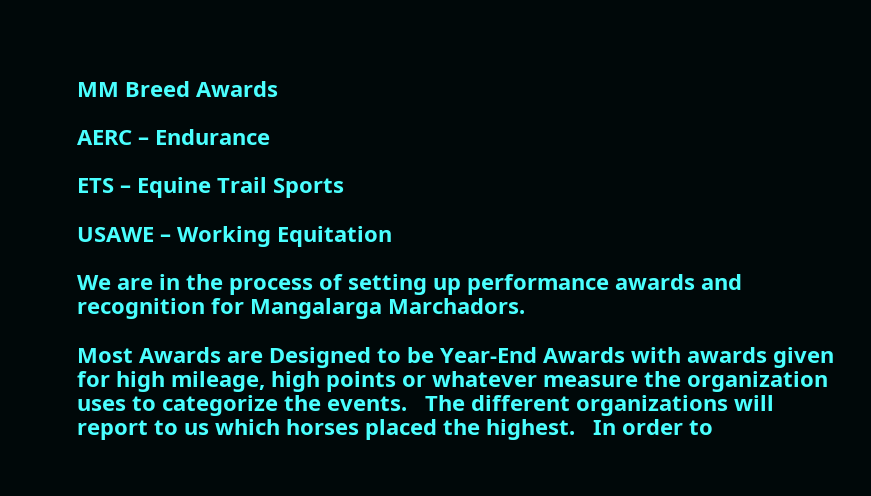MM Breed Awards

AERC – Endurance

ETS – Equine Trail Sports

USAWE – Working Equitation

We are in the process of setting up performance awards and recognition for Mangalarga Marchadors.

Most Awards are Designed to be Year-End Awards with awards given for high mileage, high points or whatever measure the organization uses to categorize the events.   The different organizations will report to us which horses placed the highest.   In order to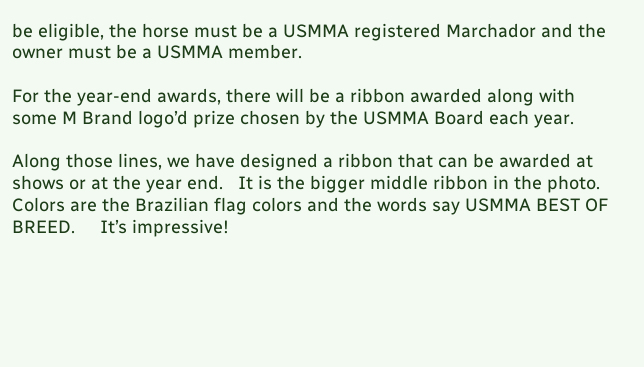be eligible, the horse must be a USMMA registered Marchador and the owner must be a USMMA member.

For the year-end awards, there will be a ribbon awarded along with some M Brand logo’d prize chosen by the USMMA Board each year.

Along those lines, we have designed a ribbon that can be awarded at shows or at the year end.   It is the bigger middle ribbon in the photo.   Colors are the Brazilian flag colors and the words say USMMA BEST OF BREED.     It’s impressive!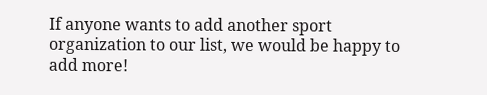If anyone wants to add another sport organization to our list, we would be happy to add more!